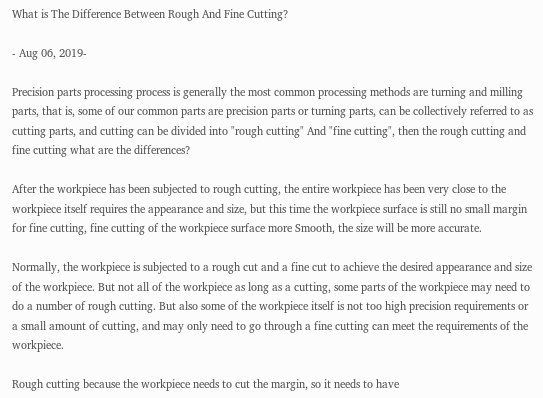What is The Difference Between Rough And Fine Cutting?

- Aug 06, 2019-

Precision parts processing process is generally the most common processing methods are turning and milling parts, that is, some of our common parts are precision parts or turning parts, can be collectively referred to as cutting parts, and cutting can be divided into "rough cutting" And "fine cutting", then the rough cutting and fine cutting what are the differences?

After the workpiece has been subjected to rough cutting, the entire workpiece has been very close to the workpiece itself requires the appearance and size, but this time the workpiece surface is still no small margin for fine cutting, fine cutting of the workpiece surface more Smooth, the size will be more accurate.

Normally, the workpiece is subjected to a rough cut and a fine cut to achieve the desired appearance and size of the workpiece. But not all of the workpiece as long as a cutting, some parts of the workpiece may need to do a number of rough cutting. But also some of the workpiece itself is not too high precision requirements or a small amount of cutting, and may only need to go through a fine cutting can meet the requirements of the workpiece.

Rough cutting because the workpiece needs to cut the margin, so it needs to have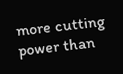more cutting power than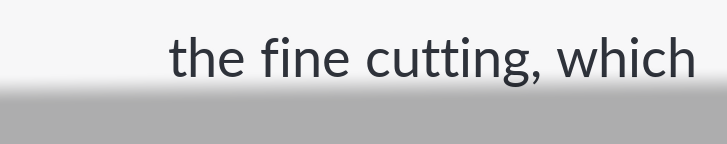the fine cutting, which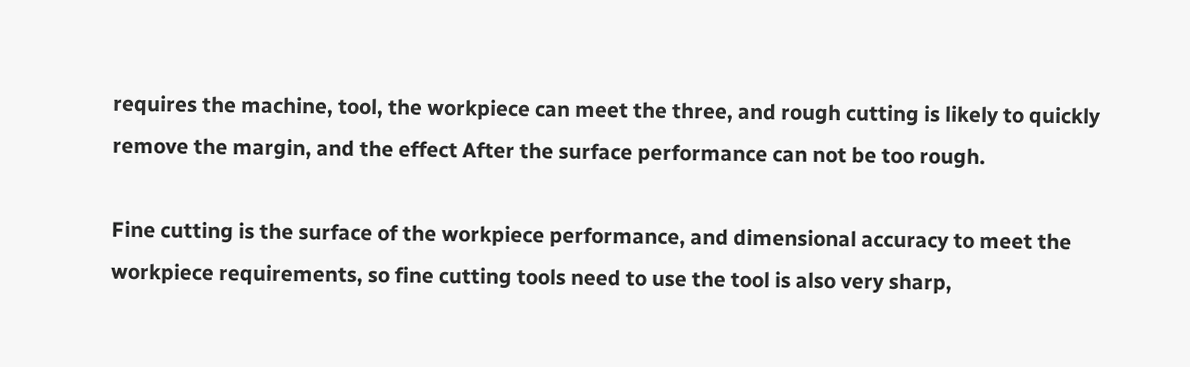requires the machine, tool, the workpiece can meet the three, and rough cutting is likely to quickly remove the margin, and the effect After the surface performance can not be too rough.

Fine cutting is the surface of the workpiece performance, and dimensional accuracy to meet the workpiece requirements, so fine cutting tools need to use the tool is also very sharp,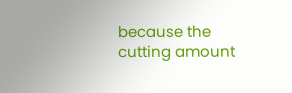because the cutting amount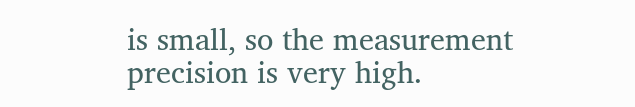is small, so the measurement precision is very high.